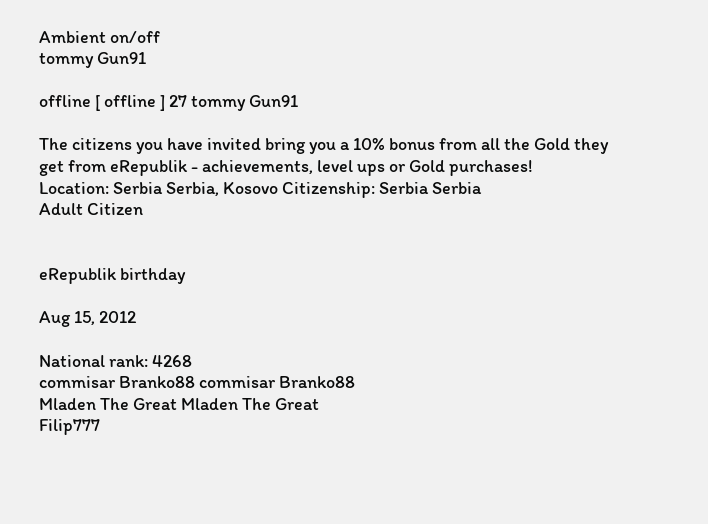Ambient on/off
tommy Gun91

offline [ offline ] 27 tommy Gun91

The citizens you have invited bring you a 10% bonus from all the Gold they get from eRepublik - achievements, level ups or Gold purchases!
Location: Serbia Serbia, Kosovo Citizenship: Serbia Serbia
Adult Citizen


eRepublik birthday

Aug 15, 2012

National rank: 4268
commisar Branko88 commisar Branko88
Mladen The Great Mladen The Great
Filip777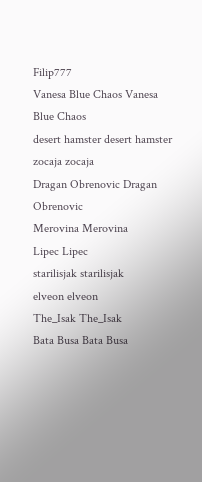Filip777
Vanesa Blue Chaos Vanesa Blue Chaos
desert hamster desert hamster
zocaja zocaja
Dragan Obrenovic Dragan Obrenovic
Merovina Merovina
Lipec Lipec
starilisjak starilisjak
elveon elveon
The_Isak The_Isak
Bata Busa Bata Busa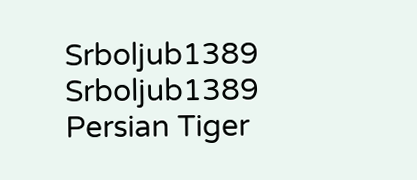Srboljub1389 Srboljub1389
Persian Tiger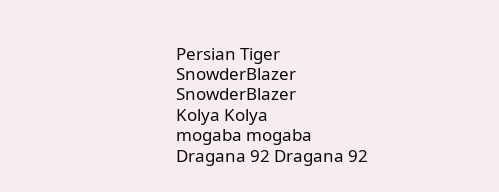Persian Tiger
SnowderBlazer SnowderBlazer
Kolya Kolya
mogaba mogaba
Dragana 92 Dragana 92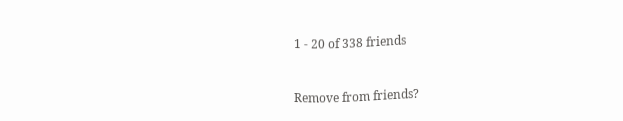1 - 20 of 338 friends


Remove from friends?